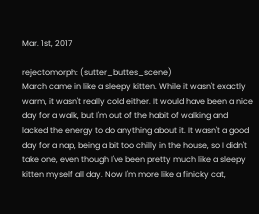Mar. 1st, 2017

rejectomorph: (sutter_buttes_scene)
March came in like a sleepy kitten. While it wasn't exactly warm, it wasn't really cold either. It would have been a nice day for a walk, but I'm out of the habit of walking and lacked the energy to do anything about it. It wasn't a good day for a nap, being a bit too chilly in the house, so I didn't take one, even though I've been pretty much like a sleepy kitten myself all day. Now I'm more like a finicky cat,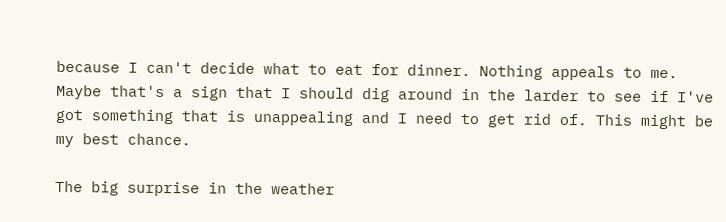because I can't decide what to eat for dinner. Nothing appeals to me. Maybe that's a sign that I should dig around in the larder to see if I've got something that is unappealing and I need to get rid of. This might be my best chance.

The big surprise in the weather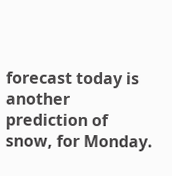forecast today is another prediction of snow, for Monday.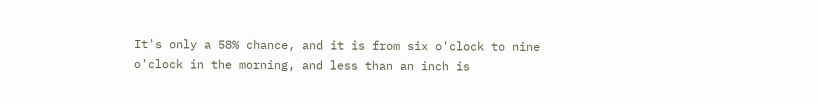It's only a 58% chance, and it is from six o'clock to nine o'clock in the morning, and less than an inch is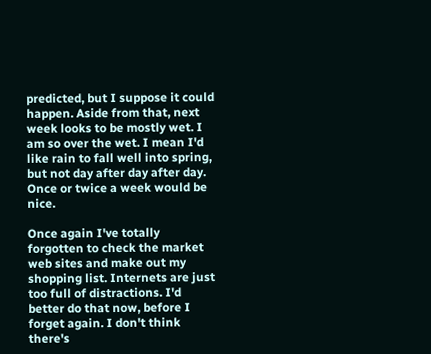predicted, but I suppose it could happen. Aside from that, next week looks to be mostly wet. I am so over the wet. I mean I'd like rain to fall well into spring, but not day after day after day. Once or twice a week would be nice.

Once again I've totally forgotten to check the market web sites and make out my shopping list. Internets are just too full of distractions. I'd better do that now, before I forget again. I don't think there's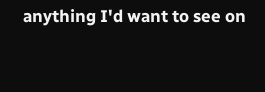anything I'd want to see on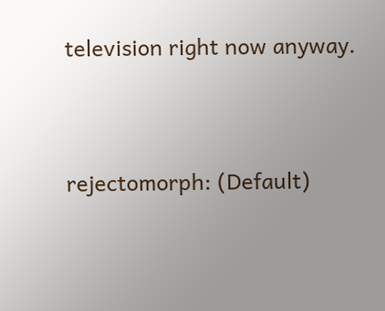television right now anyway.


rejectomorph: (Default)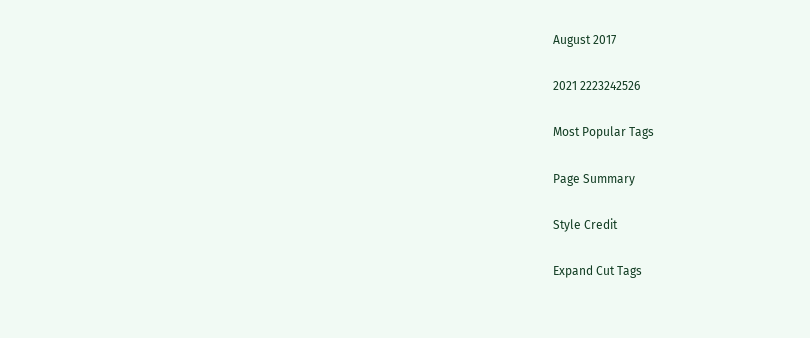August 2017

2021 2223242526

Most Popular Tags

Page Summary

Style Credit

Expand Cut Tags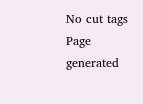No cut tags
Page generated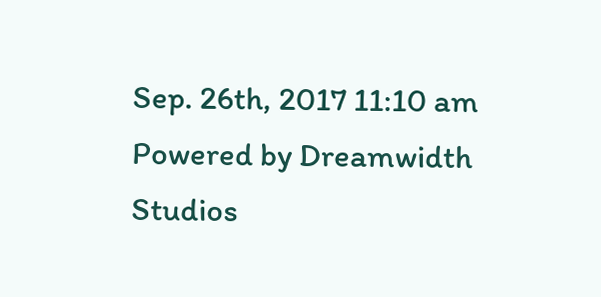Sep. 26th, 2017 11:10 am
Powered by Dreamwidth Studios